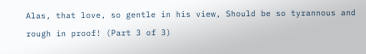Alas, that love, so gentle in his view, Should be so tyrannous and rough in proof! (Part 3 of 3)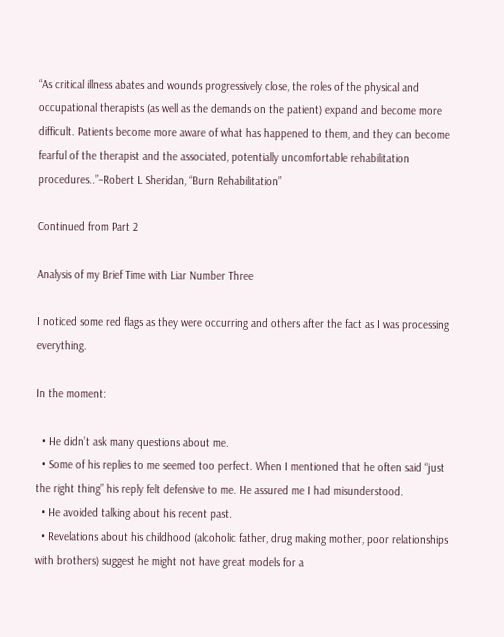“As critical illness abates and wounds progressively close, the roles of the physical and occupational therapists (as well as the demands on the patient) expand and become more difficult. Patients become more aware of what has happened to them, and they can become fearful of the therapist and the associated, potentially uncomfortable rehabilitation procedures..”–Robert L Sheridan, “Burn Rehabilitation”

Continued from Part 2

Analysis of my Brief Time with Liar Number Three

I noticed some red flags as they were occurring and others after the fact as I was processing everything.

In the moment:

  • He didn’t ask many questions about me.
  • Some of his replies to me seemed too perfect. When I mentioned that he often said “just the right thing” his reply felt defensive to me. He assured me I had misunderstood.
  • He avoided talking about his recent past.
  • Revelations about his childhood (alcoholic father, drug making mother, poor relationships with brothers) suggest he might not have great models for a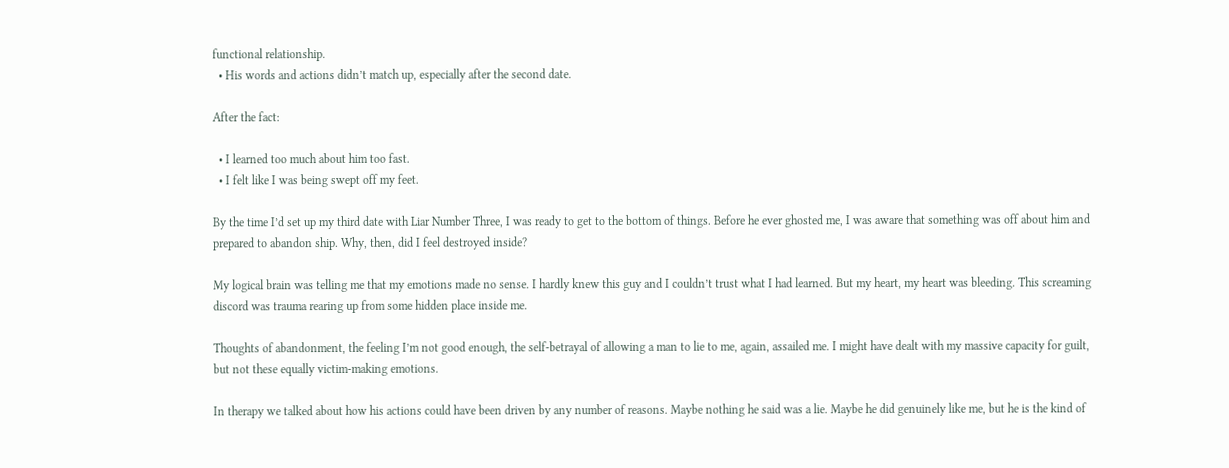functional relationship.
  • His words and actions didn’t match up, especially after the second date.

After the fact:

  • I learned too much about him too fast.
  • I felt like I was being swept off my feet.

By the time I’d set up my third date with Liar Number Three, I was ready to get to the bottom of things. Before he ever ghosted me, I was aware that something was off about him and prepared to abandon ship. Why, then, did I feel destroyed inside?

My logical brain was telling me that my emotions made no sense. I hardly knew this guy and I couldn’t trust what I had learned. But my heart, my heart was bleeding. This screaming discord was trauma rearing up from some hidden place inside me.

Thoughts of abandonment, the feeling I’m not good enough, the self-betrayal of allowing a man to lie to me, again, assailed me. I might have dealt with my massive capacity for guilt, but not these equally victim-making emotions.

In therapy we talked about how his actions could have been driven by any number of reasons. Maybe nothing he said was a lie. Maybe he did genuinely like me, but he is the kind of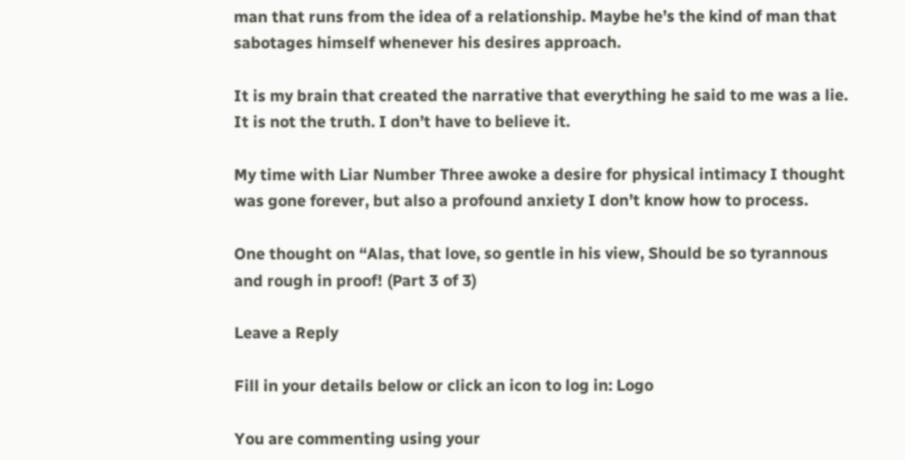man that runs from the idea of a relationship. Maybe he’s the kind of man that sabotages himself whenever his desires approach.

It is my brain that created the narrative that everything he said to me was a lie. It is not the truth. I don’t have to believe it.

My time with Liar Number Three awoke a desire for physical intimacy I thought was gone forever, but also a profound anxiety I don’t know how to process.

One thought on “Alas, that love, so gentle in his view, Should be so tyrannous and rough in proof! (Part 3 of 3)

Leave a Reply

Fill in your details below or click an icon to log in: Logo

You are commenting using your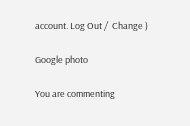account. Log Out /  Change )

Google photo

You are commenting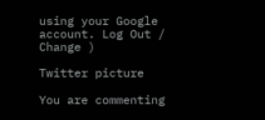using your Google account. Log Out /  Change )

Twitter picture

You are commenting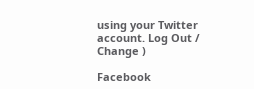using your Twitter account. Log Out /  Change )

Facebook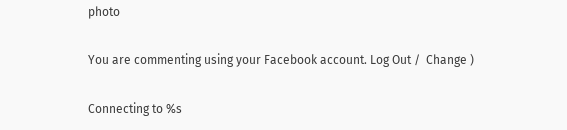photo

You are commenting using your Facebook account. Log Out /  Change )

Connecting to %s